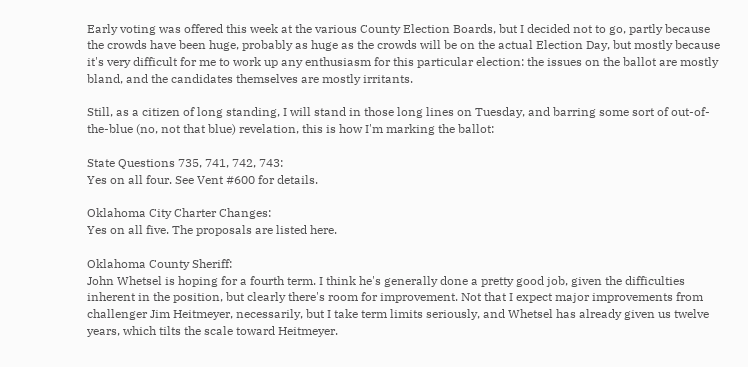Early voting was offered this week at the various County Election Boards, but I decided not to go, partly because the crowds have been huge, probably as huge as the crowds will be on the actual Election Day, but mostly because it's very difficult for me to work up any enthusiasm for this particular election: the issues on the ballot are mostly bland, and the candidates themselves are mostly irritants.

Still, as a citizen of long standing, I will stand in those long lines on Tuesday, and barring some sort of out-of-the-blue (no, not that blue) revelation, this is how I'm marking the ballot:

State Questions 735, 741, 742, 743:
Yes on all four. See Vent #600 for details.

Oklahoma City Charter Changes:
Yes on all five. The proposals are listed here.

Oklahoma County Sheriff:
John Whetsel is hoping for a fourth term. I think he's generally done a pretty good job, given the difficulties inherent in the position, but clearly there's room for improvement. Not that I expect major improvements from challenger Jim Heitmeyer, necessarily, but I take term limits seriously, and Whetsel has already given us twelve years, which tilts the scale toward Heitmeyer.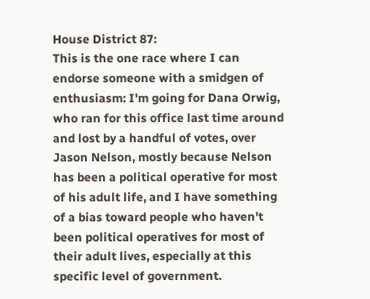House District 87:
This is the one race where I can endorse someone with a smidgen of enthusiasm: I'm going for Dana Orwig, who ran for this office last time around and lost by a handful of votes, over Jason Nelson, mostly because Nelson has been a political operative for most of his adult life, and I have something of a bias toward people who haven't been political operatives for most of their adult lives, especially at this specific level of government.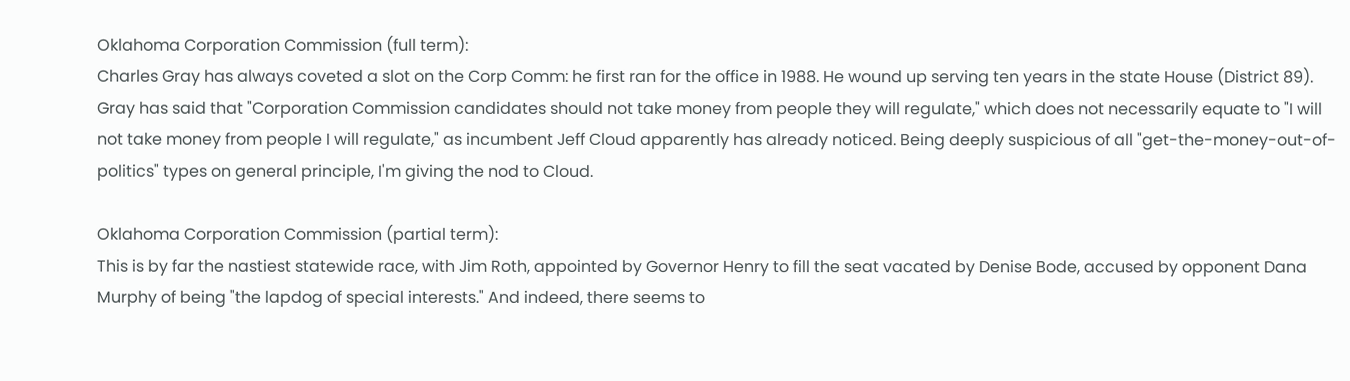Oklahoma Corporation Commission (full term):
Charles Gray has always coveted a slot on the Corp Comm: he first ran for the office in 1988. He wound up serving ten years in the state House (District 89). Gray has said that "Corporation Commission candidates should not take money from people they will regulate," which does not necessarily equate to "I will not take money from people I will regulate," as incumbent Jeff Cloud apparently has already noticed. Being deeply suspicious of all "get-the-money-out-of-politics" types on general principle, I'm giving the nod to Cloud.

Oklahoma Corporation Commission (partial term):
This is by far the nastiest statewide race, with Jim Roth, appointed by Governor Henry to fill the seat vacated by Denise Bode, accused by opponent Dana Murphy of being "the lapdog of special interests." And indeed, there seems to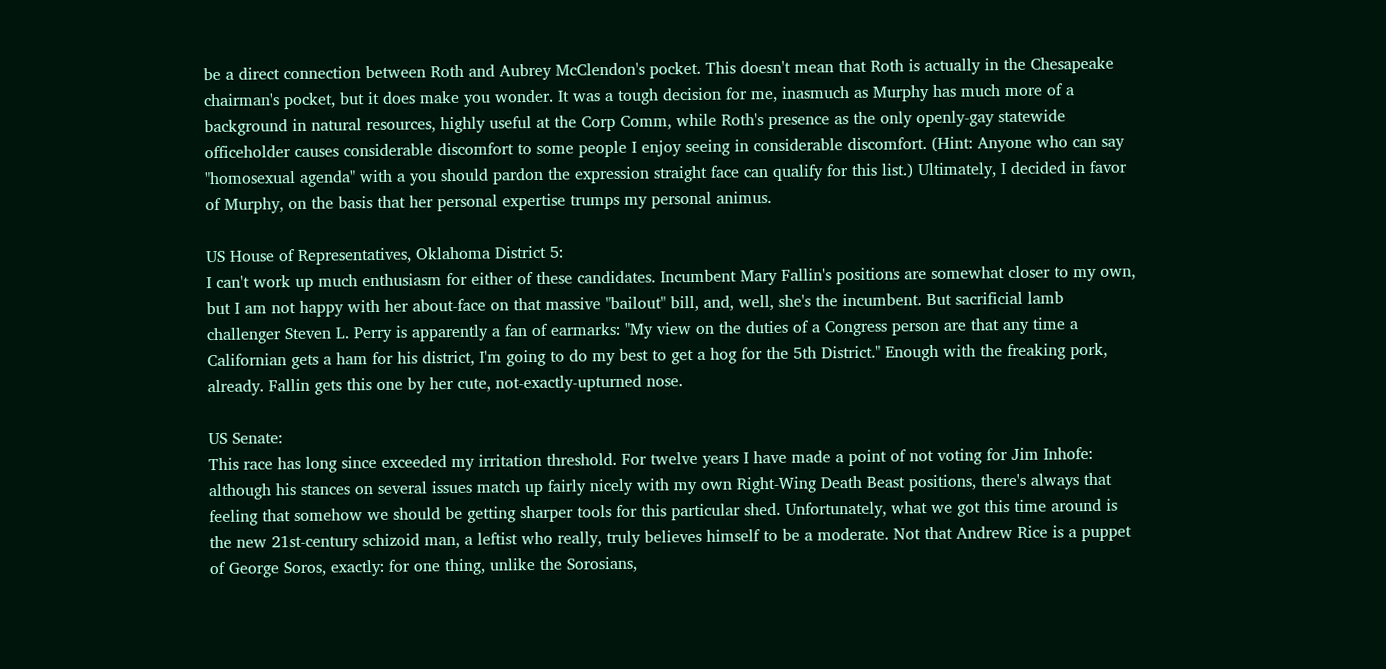be a direct connection between Roth and Aubrey McClendon's pocket. This doesn't mean that Roth is actually in the Chesapeake chairman's pocket, but it does make you wonder. It was a tough decision for me, inasmuch as Murphy has much more of a background in natural resources, highly useful at the Corp Comm, while Roth's presence as the only openly-gay statewide officeholder causes considerable discomfort to some people I enjoy seeing in considerable discomfort. (Hint: Anyone who can say "homosexual agenda" with a you should pardon the expression straight face can qualify for this list.) Ultimately, I decided in favor of Murphy, on the basis that her personal expertise trumps my personal animus.

US House of Representatives, Oklahoma District 5:
I can't work up much enthusiasm for either of these candidates. Incumbent Mary Fallin's positions are somewhat closer to my own, but I am not happy with her about-face on that massive "bailout" bill, and, well, she's the incumbent. But sacrificial lamb challenger Steven L. Perry is apparently a fan of earmarks: "My view on the duties of a Congress person are that any time a Californian gets a ham for his district, I'm going to do my best to get a hog for the 5th District." Enough with the freaking pork, already. Fallin gets this one by her cute, not-exactly-upturned nose.

US Senate:
This race has long since exceeded my irritation threshold. For twelve years I have made a point of not voting for Jim Inhofe: although his stances on several issues match up fairly nicely with my own Right-Wing Death Beast positions, there's always that feeling that somehow we should be getting sharper tools for this particular shed. Unfortunately, what we got this time around is the new 21st-century schizoid man, a leftist who really, truly believes himself to be a moderate. Not that Andrew Rice is a puppet of George Soros, exactly: for one thing, unlike the Sorosians,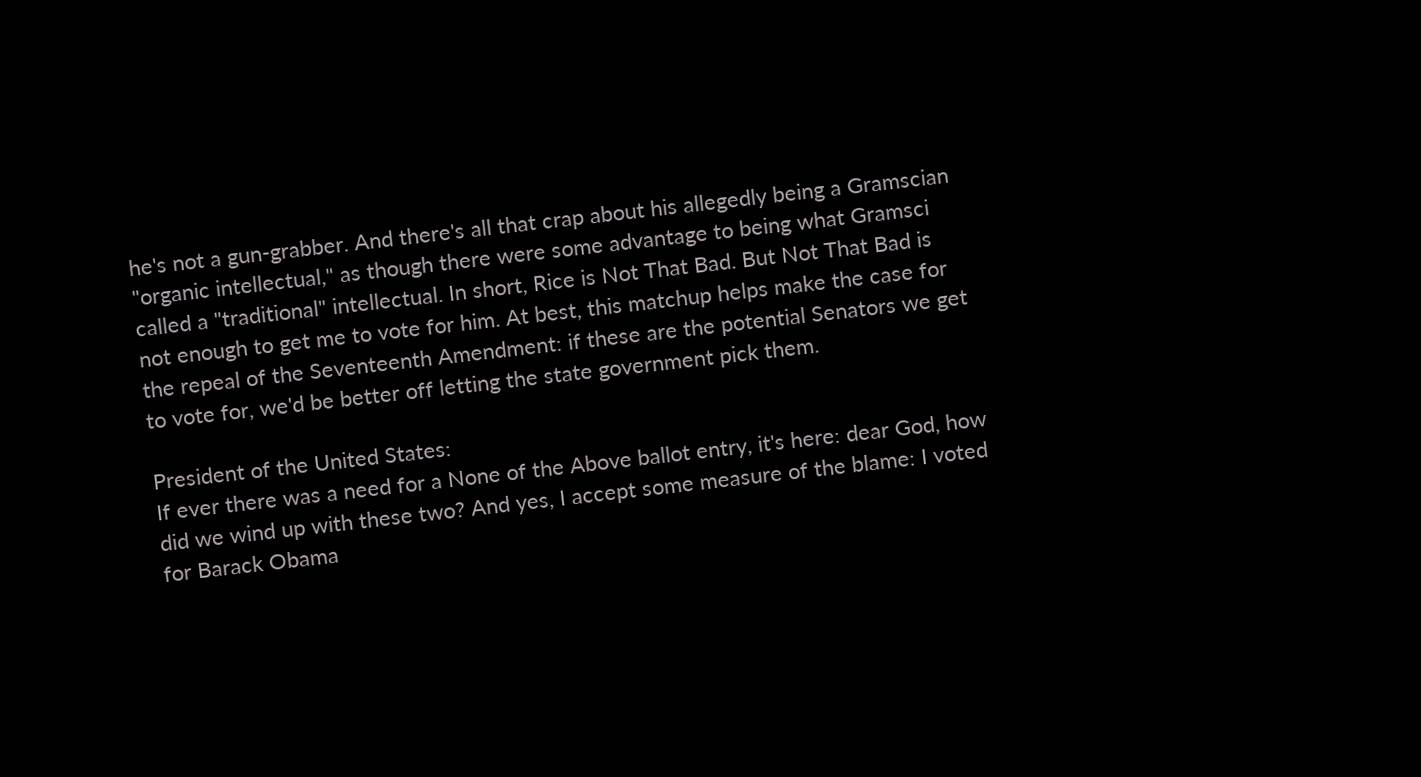he's not a gun-grabber. And there's all that crap about his allegedly being a Gramscian "organic intellectual," as though there were some advantage to being what Gramsci called a "traditional" intellectual. In short, Rice is Not That Bad. But Not That Bad is not enough to get me to vote for him. At best, this matchup helps make the case for the repeal of the Seventeenth Amendment: if these are the potential Senators we get to vote for, we'd be better off letting the state government pick them.

President of the United States:
If ever there was a need for a None of the Above ballot entry, it's here: dear God, how did we wind up with these two? And yes, I accept some measure of the blame: I voted for Barack Obama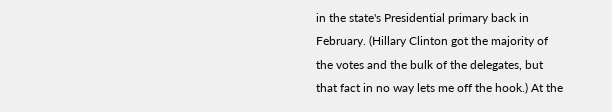in the state's Presidential primary back in February. (Hillary Clinton got the majority of the votes and the bulk of the delegates, but that fact in no way lets me off the hook.) At the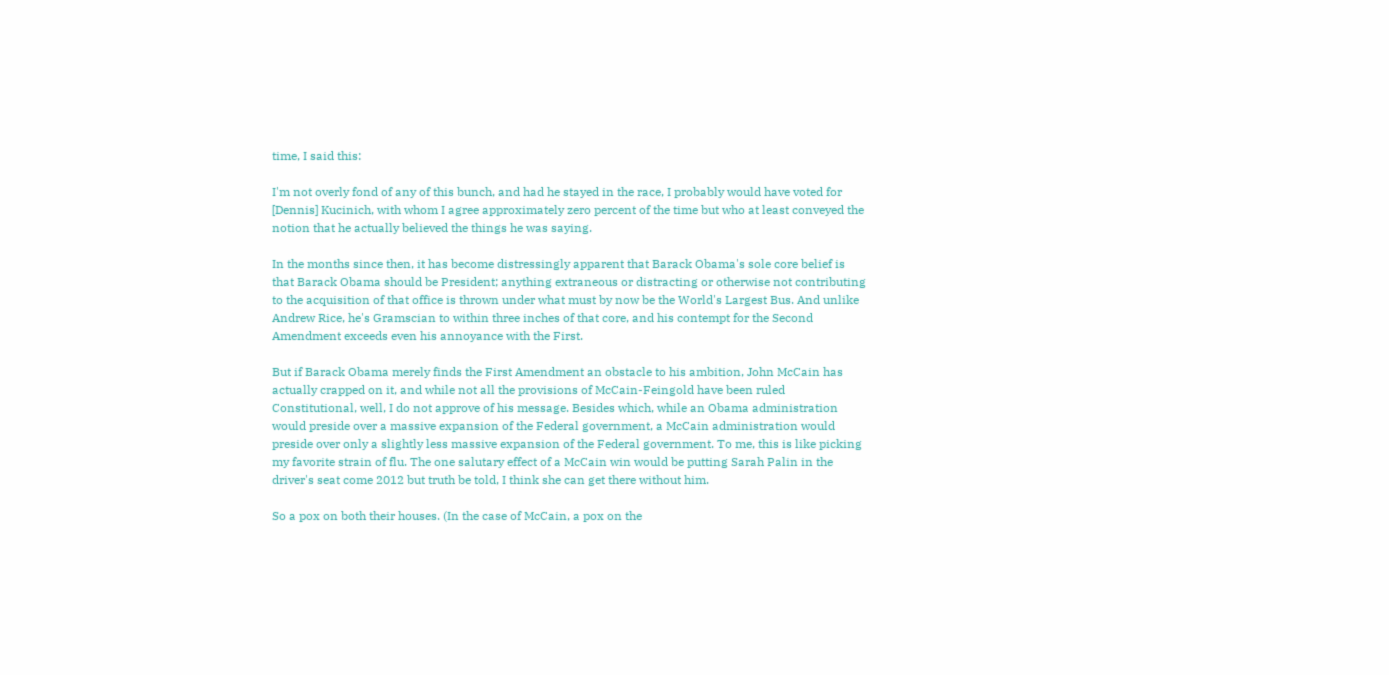time, I said this:

I'm not overly fond of any of this bunch, and had he stayed in the race, I probably would have voted for [Dennis] Kucinich, with whom I agree approximately zero percent of the time but who at least conveyed the notion that he actually believed the things he was saying.

In the months since then, it has become distressingly apparent that Barack Obama's sole core belief is that Barack Obama should be President; anything extraneous or distracting or otherwise not contributing to the acquisition of that office is thrown under what must by now be the World's Largest Bus. And unlike Andrew Rice, he's Gramscian to within three inches of that core, and his contempt for the Second Amendment exceeds even his annoyance with the First.

But if Barack Obama merely finds the First Amendment an obstacle to his ambition, John McCain has actually crapped on it, and while not all the provisions of McCain-Feingold have been ruled Constitutional, well, I do not approve of his message. Besides which, while an Obama administration would preside over a massive expansion of the Federal government, a McCain administration would preside over only a slightly less massive expansion of the Federal government. To me, this is like picking my favorite strain of flu. The one salutary effect of a McCain win would be putting Sarah Palin in the driver's seat come 2012 but truth be told, I think she can get there without him.

So a pox on both their houses. (In the case of McCain, a pox on the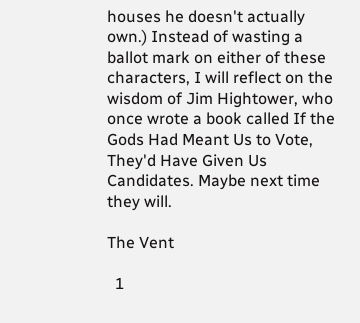houses he doesn't actually own.) Instead of wasting a ballot mark on either of these characters, I will reflect on the wisdom of Jim Hightower, who once wrote a book called If the Gods Had Meant Us to Vote, They'd Have Given Us Candidates. Maybe next time they will.

The Vent

  1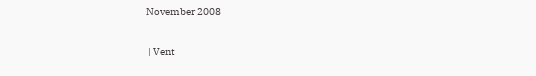November 2008

 | Vent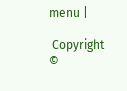menu |

 Copyright ©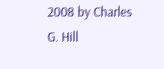2008 by Charles G. Hill